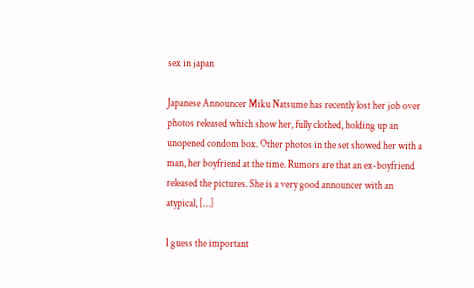sex in japan

Japanese Announcer Miku Natsume has recently lost her job over photos released which show her, fully clothed, holding up an unopened condom box. Other photos in the set showed her with a man, her boyfriend at the time. Rumors are that an ex-boyfriend released the pictures. She is a very good announcer with an atypical, […]

I guess the important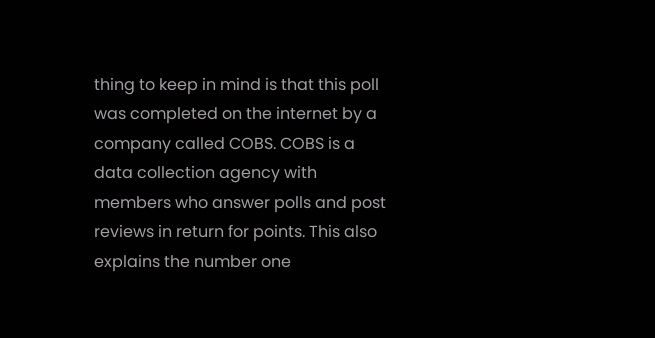thing to keep in mind is that this poll was completed on the internet by a company called COBS. COBS is a data collection agency with members who answer polls and post reviews in return for points. This also explains the number one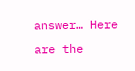answer… Here are the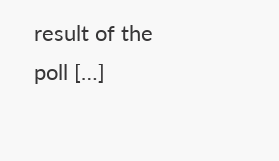result of the poll […]